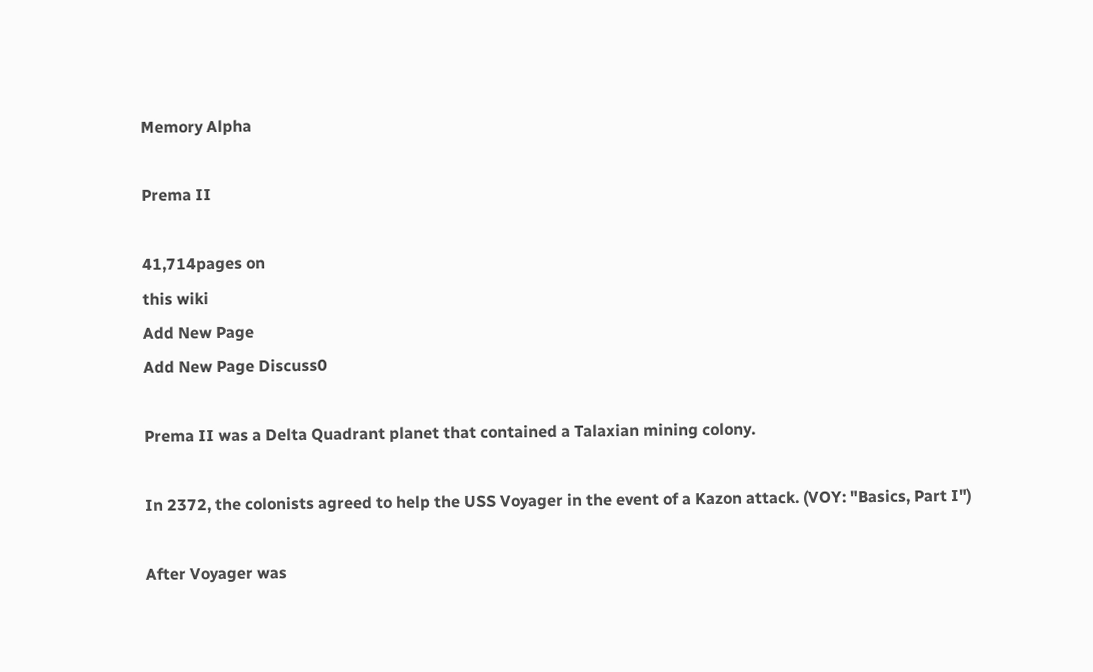Memory Alpha

Prema II

41,714pages on
this wiki
Add New Page
Add New Page Discuss0

Prema II was a Delta Quadrant planet that contained a Talaxian mining colony.

In 2372, the colonists agreed to help the USS Voyager in the event of a Kazon attack. (VOY: "Basics, Part I")

After Voyager was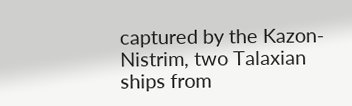captured by the Kazon-Nistrim, two Talaxian ships from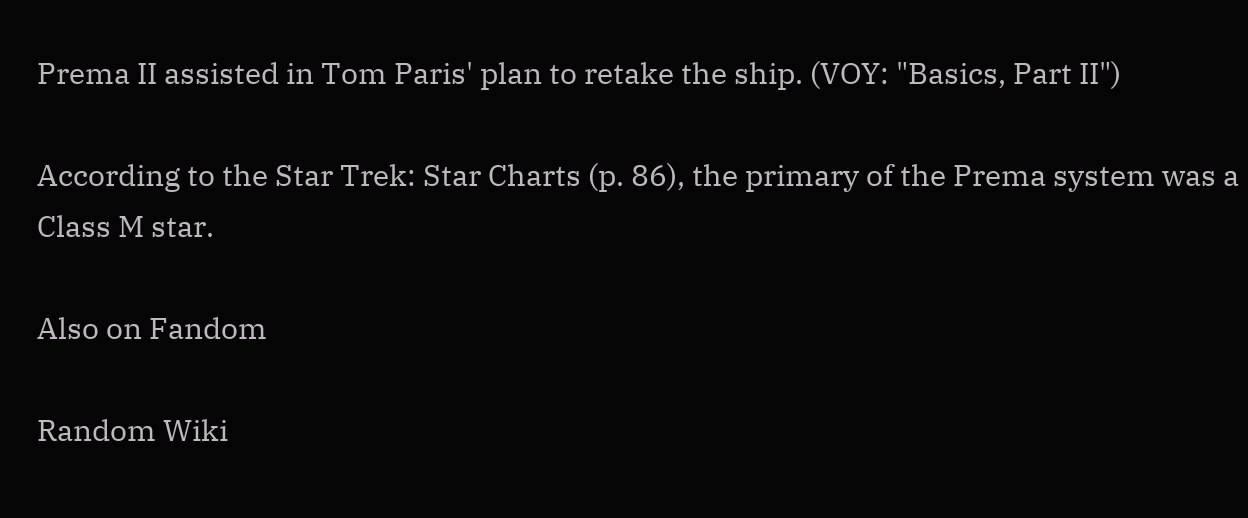Prema II assisted in Tom Paris' plan to retake the ship. (VOY: "Basics, Part II")

According to the Star Trek: Star Charts (p. 86), the primary of the Prema system was a Class M star.

Also on Fandom

Random Wiki